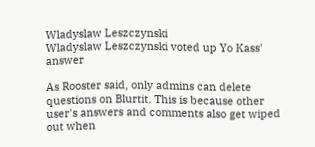Wladyslaw Leszczynski
Wladyslaw Leszczynski voted up Yo Kass' answer

As Rooster said, only admins can delete questions on Blurtit. This is because other user's answers and comments also get wiped out when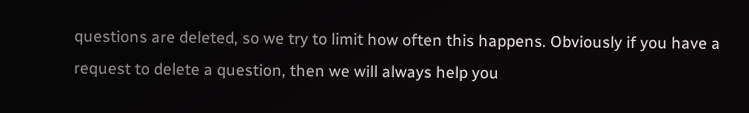questions are deleted, so we try to limit how often this happens. Obviously if you have a request to delete a question, then we will always help you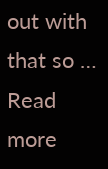out with that so … Read more